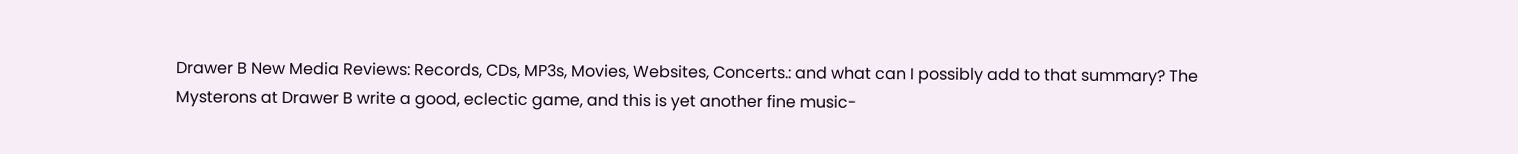Drawer B New Media Reviews: Records, CDs, MP3s, Movies, Websites, Concerts.: and what can I possibly add to that summary? The Mysterons at Drawer B write a good, eclectic game, and this is yet another fine music-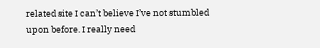related site I can’t believe I’ve not stumbled upon before. I really need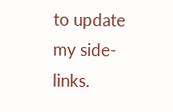to update my side-links.